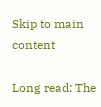Skip to main content

Long read: The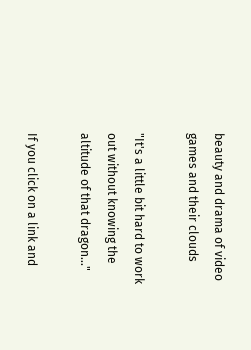beauty and drama of video games and their clouds

"It's a little bit hard to work out without knowing the altitude of that dragon..."

If you click on a link and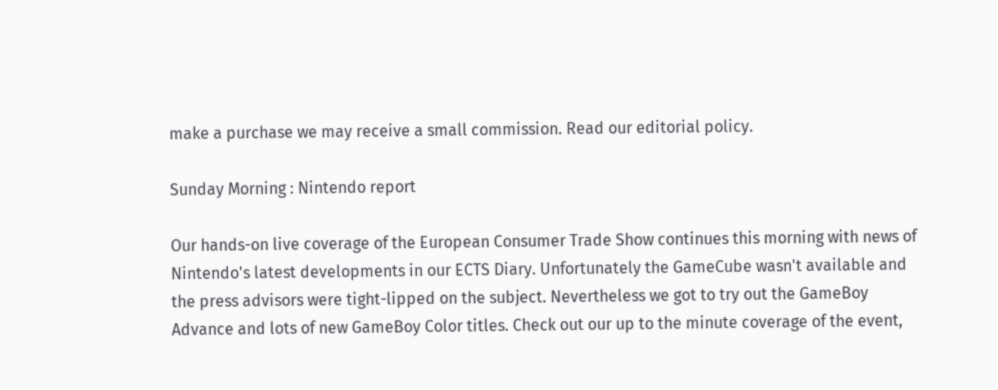make a purchase we may receive a small commission. Read our editorial policy.

Sunday Morning : Nintendo report

Our hands-on live coverage of the European Consumer Trade Show continues this morning with news of Nintendo's latest developments in our ECTS Diary. Unfortunately the GameCube wasn't available and the press advisors were tight-lipped on the subject. Nevertheless we got to try out the GameBoy Advance and lots of new GameBoy Color titles. Check out our up to the minute coverage of the event,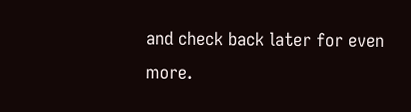and check back later for even more.